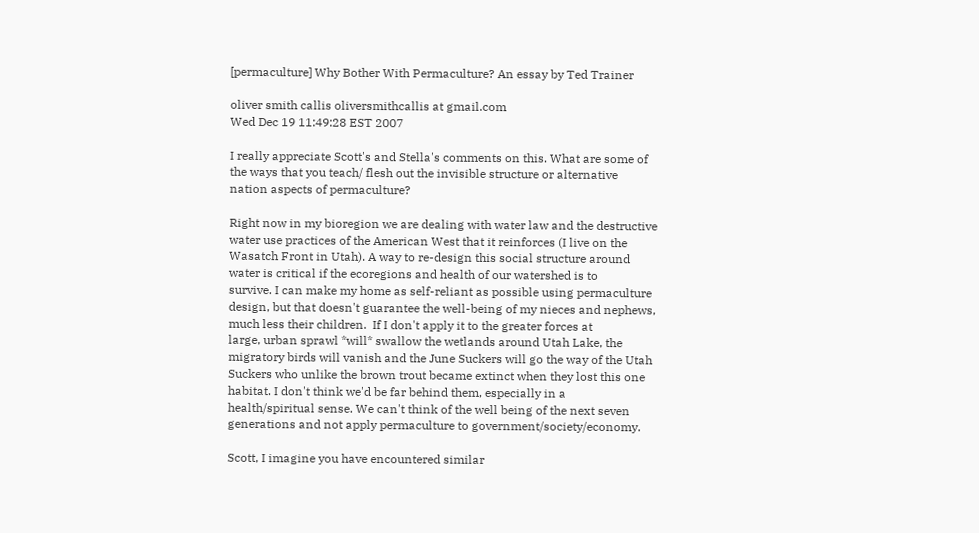[permaculture] Why Bother With Permaculture? An essay by Ted Trainer

oliver smith callis oliversmithcallis at gmail.com
Wed Dec 19 11:49:28 EST 2007

I really appreciate Scott's and Stella's comments on this. What are some of
the ways that you teach/ flesh out the invisible structure or alternative
nation aspects of permaculture?

Right now in my bioregion we are dealing with water law and the destructive
water use practices of the American West that it reinforces (I live on the
Wasatch Front in Utah). A way to re-design this social structure around
water is critical if the ecoregions and health of our watershed is to
survive. I can make my home as self-reliant as possible using permaculture
design, but that doesn't guarantee the well-being of my nieces and nephews,
much less their children.  If I don't apply it to the greater forces at
large, urban sprawl *will* swallow the wetlands around Utah Lake, the
migratory birds will vanish and the June Suckers will go the way of the Utah
Suckers who unlike the brown trout became extinct when they lost this one
habitat. I don't think we'd be far behind them, especially in a
health/spiritual sense. We can't think of the well being of the next seven
generations and not apply permaculture to government/society/economy.

Scott, I imagine you have encountered similar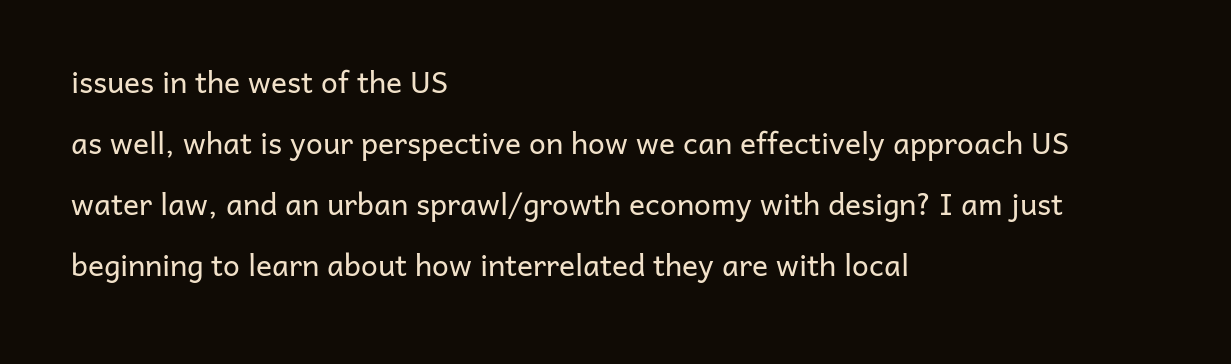issues in the west of the US
as well, what is your perspective on how we can effectively approach US
water law, and an urban sprawl/growth economy with design? I am just
beginning to learn about how interrelated they are with local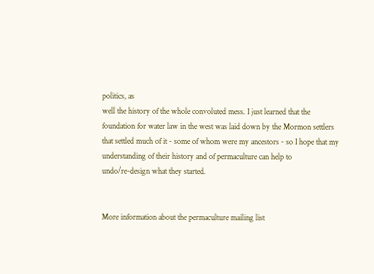politics, as
well the history of the whole convoluted mess. I just learned that the
foundation for water law in the west was laid down by the Mormon settlers
that settled much of it - some of whom were my ancestors - so I hope that my
understanding of their history and of permaculture can help to
undo/re-design what they started.


More information about the permaculture mailing list